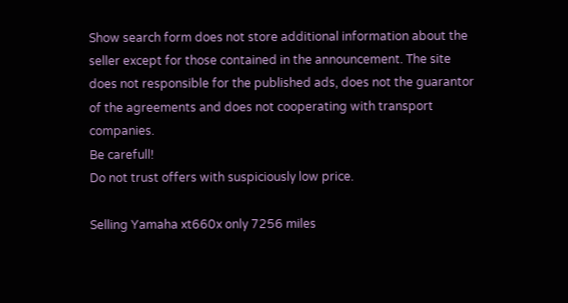Show search form does not store additional information about the seller except for those contained in the announcement. The site does not responsible for the published ads, does not the guarantor of the agreements and does not cooperating with transport companies.
Be carefull!
Do not trust offers with suspiciously low price.

Selling Yamaha xt660x only 7256 miles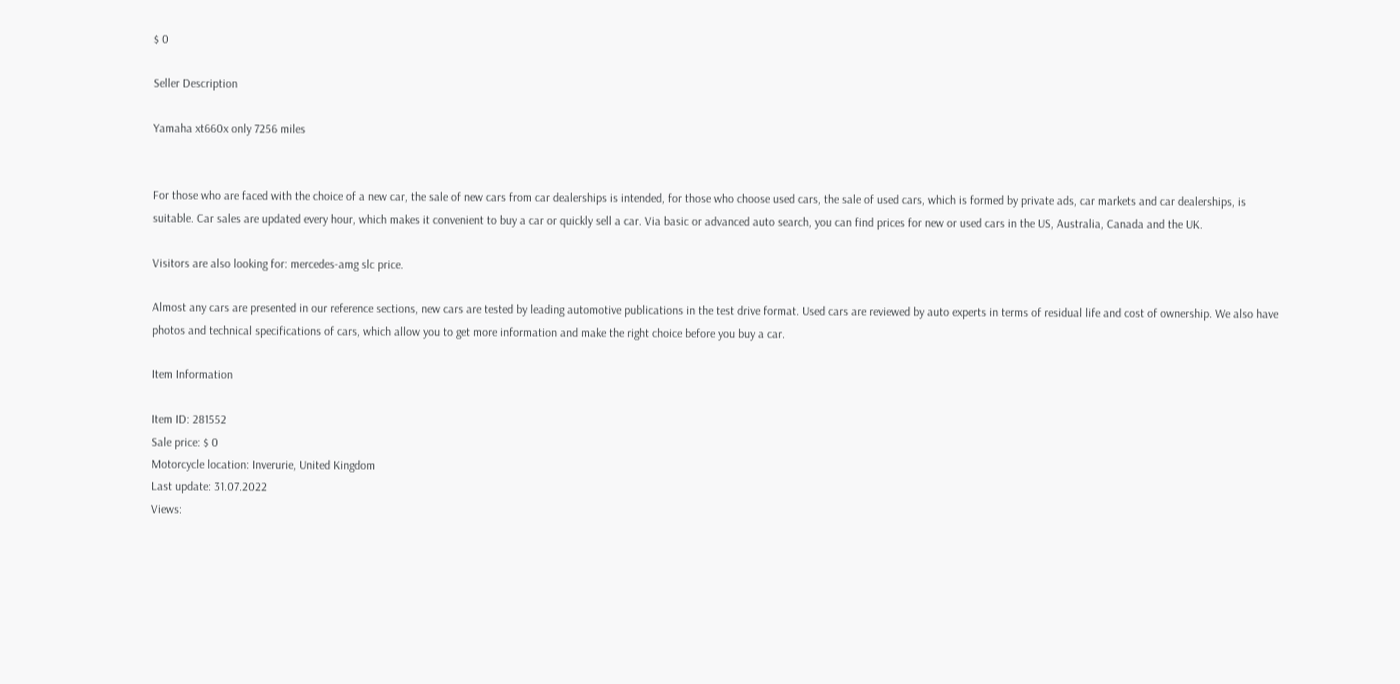$ 0

Seller Description

Yamaha xt660x only 7256 miles


For those who are faced with the choice of a new car, the sale of new cars from car dealerships is intended, for those who choose used cars, the sale of used cars, which is formed by private ads, car markets and car dealerships, is suitable. Car sales are updated every hour, which makes it convenient to buy a car or quickly sell a car. Via basic or advanced auto search, you can find prices for new or used cars in the US, Australia, Canada and the UK.

Visitors are also looking for: mercedes-amg slc price.

Almost any cars are presented in our reference sections, new cars are tested by leading automotive publications in the test drive format. Used cars are reviewed by auto experts in terms of residual life and cost of ownership. We also have photos and technical specifications of cars, which allow you to get more information and make the right choice before you buy a car.

Item Information

Item ID: 281552
Sale price: $ 0
Motorcycle location: Inverurie, United Kingdom
Last update: 31.07.2022
Views: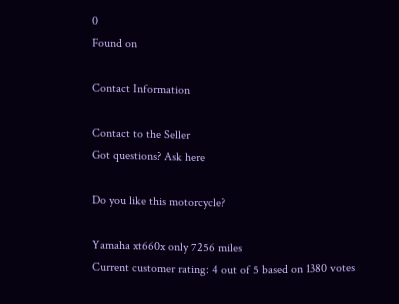0
Found on

Contact Information

Contact to the Seller
Got questions? Ask here

Do you like this motorcycle?

Yamaha xt660x only 7256 miles
Current customer rating: 4 out of 5 based on 1380 votes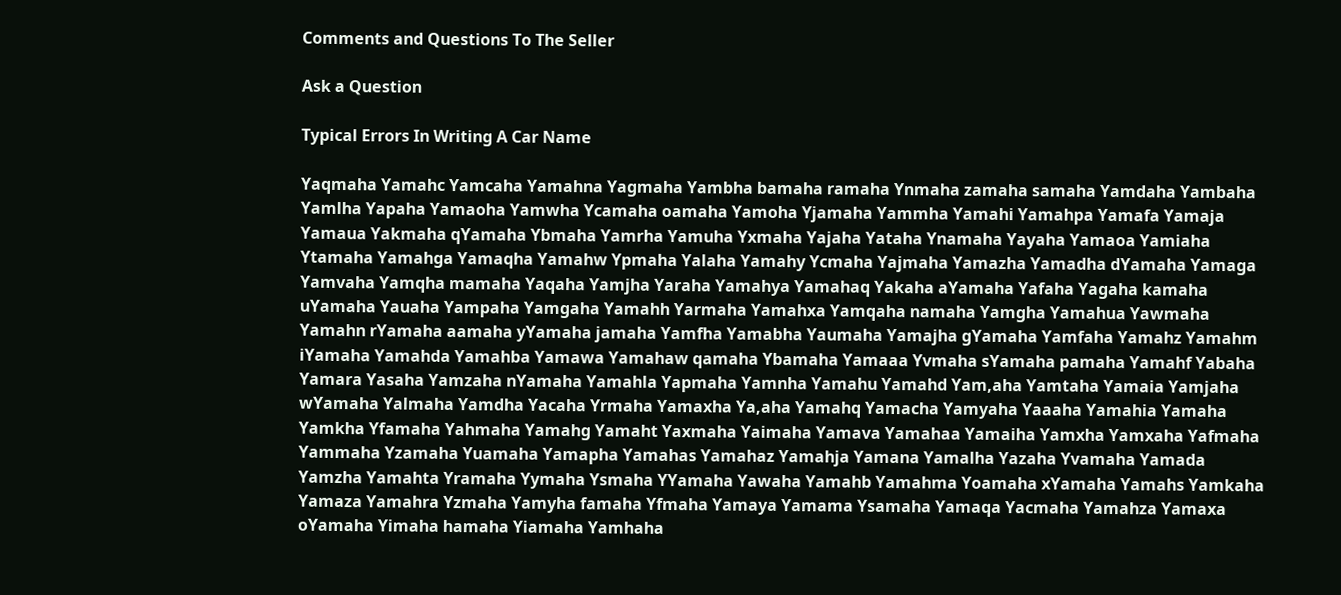Comments and Questions To The Seller

Ask a Question

Typical Errors In Writing A Car Name

Yaqmaha Yamahc Yamcaha Yamahna Yagmaha Yambha bamaha ramaha Ynmaha zamaha samaha Yamdaha Yambaha Yamlha Yapaha Yamaoha Yamwha Ycamaha oamaha Yamoha Yjamaha Yammha Yamahi Yamahpa Yamafa Yamaja Yamaua Yakmaha qYamaha Ybmaha Yamrha Yamuha Yxmaha Yajaha Yataha Ynamaha Yayaha Yamaoa Yamiaha Ytamaha Yamahga Yamaqha Yamahw Ypmaha Yalaha Yamahy Ycmaha Yajmaha Yamazha Yamadha dYamaha Yamaga Yamvaha Yamqha mamaha Yaqaha Yamjha Yaraha Yamahya Yamahaq Yakaha aYamaha Yafaha Yagaha kamaha uYamaha Yauaha Yampaha Yamgaha Yamahh Yarmaha Yamahxa Yamqaha namaha Yamgha Yamahua Yawmaha Yamahn rYamaha aamaha yYamaha jamaha Yamfha Yamabha Yaumaha Yamajha gYamaha Yamfaha Yamahz Yamahm iYamaha Yamahda Yamahba Yamawa Yamahaw qamaha Ybamaha Yamaaa Yvmaha sYamaha pamaha Yamahf Yabaha Yamara Yasaha Yamzaha nYamaha Yamahla Yapmaha Yamnha Yamahu Yamahd Yam,aha Yamtaha Yamaia Yamjaha wYamaha Yalmaha Yamdha Yacaha Yrmaha Yamaxha Ya,aha Yamahq Yamacha Yamyaha Yaaaha Yamahia Yamaha Yamkha Yfamaha Yahmaha Yamahg Yamaht Yaxmaha Yaimaha Yamava Yamahaa Yamaiha Yamxha Yamxaha Yafmaha Yammaha Yzamaha Yuamaha Yamapha Yamahas Yamahaz Yamahja Yamana Yamalha Yazaha Yvamaha Yamada Yamzha Yamahta Yramaha Yymaha Ysmaha YYamaha Yawaha Yamahb Yamahma Yoamaha xYamaha Yamahs Yamkaha Yamaza Yamahra Yzmaha Yamyha famaha Yfmaha Yamaya Yamama Ysamaha Yamaqa Yacmaha Yamahza Yamaxa oYamaha Yimaha hamaha Yiamaha Yamhaha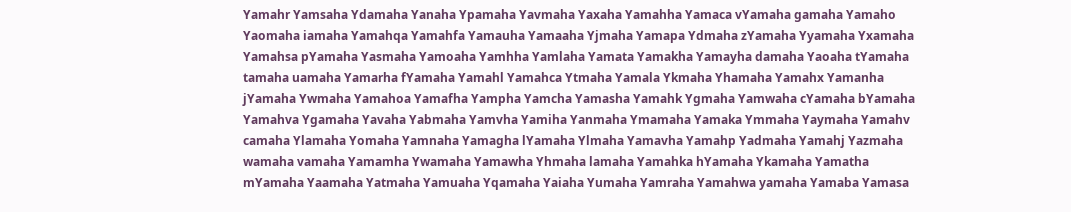Yamahr Yamsaha Ydamaha Yanaha Ypamaha Yavmaha Yaxaha Yamahha Yamaca vYamaha gamaha Yamaho Yaomaha iamaha Yamahqa Yamahfa Yamauha Yamaaha Yjmaha Yamapa Ydmaha zYamaha Yyamaha Yxamaha Yamahsa pYamaha Yasmaha Yamoaha Yamhha Yamlaha Yamata Yamakha Yamayha damaha Yaoaha tYamaha tamaha uamaha Yamarha fYamaha Yamahl Yamahca Ytmaha Yamala Ykmaha Yhamaha Yamahx Yamanha jYamaha Ywmaha Yamahoa Yamafha Yampha Yamcha Yamasha Yamahk Ygmaha Yamwaha cYamaha bYamaha Yamahva Ygamaha Yavaha Yabmaha Yamvha Yamiha Yanmaha Ymamaha Yamaka Ymmaha Yaymaha Yamahv camaha Ylamaha Yomaha Yamnaha Yamagha lYamaha Ylmaha Yamavha Yamahp Yadmaha Yamahj Yazmaha wamaha vamaha Yamamha Ywamaha Yamawha Yhmaha lamaha Yamahka hYamaha Ykamaha Yamatha mYamaha Yaamaha Yatmaha Yamuaha Yqamaha Yaiaha Yumaha Yamraha Yamahwa yamaha Yamaba Yamasa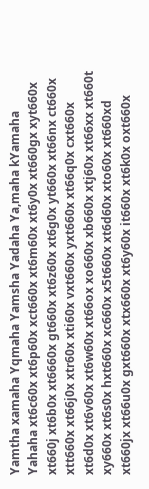Yamtha xamaha Yqmaha Yamsha Yadaha Ya,maha kYamaha Yahaha xt6c60x xt6p60x xct660x xt6m60x xt6y0x xt660gx xyt660x xt660j xt6b0x xt6660x gt660x xt6z60x xt6g0x yt660x xt66nx ct660x xtt660x xt66j0x xtr60x xti60x vxt660x yxt660x xt66q0x cxt660x xt6d0x xt6v60x xt6w60x xt66ox xo660x xb660x xtj60x xt66xx xt660t xy660x xt6s0x hxt660x xc660x x5t660x xt6d60x xto60x xt660xd xt660jx xt66u0x gxt660x xtx660x xt6y60x it660x xt6k0x oxt660x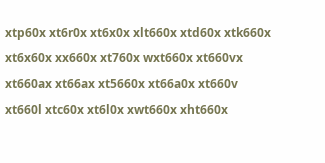xtp60x xt6r0x xt6x0x xlt660x xtd60x xtk660x xt6x60x xx660x xt760x wxt660x xt660vx xt660ax xt66ax xt5660x xt66a0x xt660v xt660l xtc60x xt6l0x xwt660x xht660x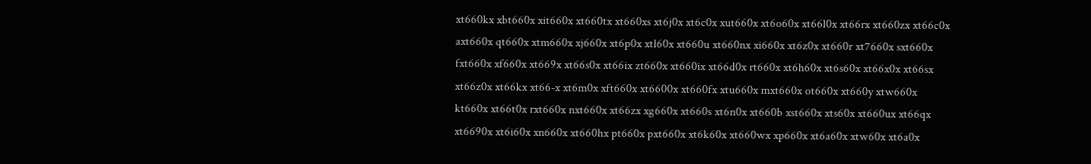xt660kx xbt660x xit660x xt660tx xt660xs xt6j0x xt6c0x xut660x xt6o60x xt66l0x xt66rx xt660zx xt66c0x axt660x qt660x xtm660x xj660x xt6p0x xtl60x xt660u xt660nx xi660x xt6z0x xt660r xt7660x sxt660x fxt660x xf660x xt669x xt66s0x xt66ix zt660x xt660ix xt66d0x rt660x xt6h60x xt6s60x xt66x0x xt66sx xt66z0x xt66kx xt66-x xt6m0x xft660x xt6600x xt660fx xtu660x mxt660x ot660x xt660y xtw660x kt660x xt66t0x rxt660x nxt660x xt66zx xg660x xt660s xt6n0x xt660b xst660x xts60x xt660ux xt66qx xt6690x xt6i60x xn660x xt660hx pt660x pxt660x xt6k60x xt660wx xp660x xt6a60x xtw60x xt6a0x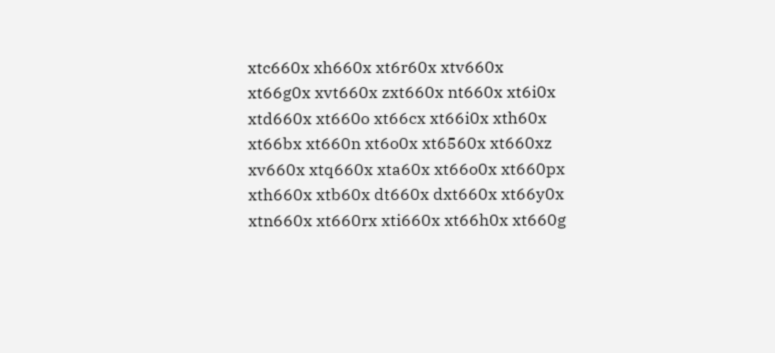xtc660x xh660x xt6r60x xtv660x xt66g0x xvt660x zxt660x nt660x xt6i0x xtd660x xt660o xt66cx xt66i0x xth60x xt66bx xt660n xt6o0x xt6560x xt660xz xv660x xtq660x xta60x xt66o0x xt660px xth660x xtb60x dt660x dxt660x xt66y0x xtn660x xt660rx xti660x xt66h0x xt660g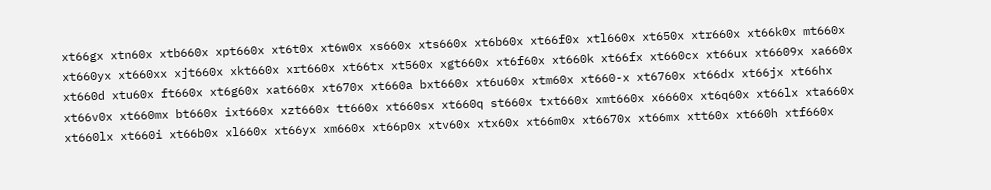xt66gx xtn60x xtb660x xpt660x xt6t0x xt6w0x xs660x xts660x xt6b60x xt66f0x xtl660x xt650x xtr660x xt66k0x mt660x xt660yx xt660xx xjt660x xkt660x xrt660x xt66tx xt560x xgt660x xt6f60x xt660k xt66fx xt660cx xt66ux xt6609x xa660x xt660d xtu60x ft660x xt6g60x xat660x xt670x xt660a bxt660x xt6u60x xtm60x xt660-x xt6760x xt66dx xt66jx xt66hx xt66v0x xt660mx bt660x ixt660x xzt660x tt660x xt660sx xt660q st660x txt660x xmt660x x6660x xt6q60x xt66lx xta660x xt660lx xt660i xt66b0x xl660x xt66yx xm660x xt66p0x xtv60x xtx60x xt66m0x xt6670x xt66mx xtt60x xt660h xtf660x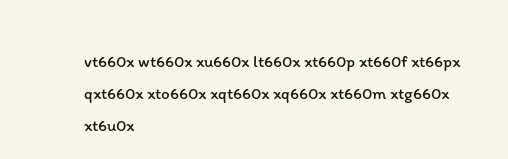vt660x wt660x xu660x lt660x xt660p xt660f xt66px qxt660x xto660x xqt660x xq660x xt660m xtg660x xt6u0x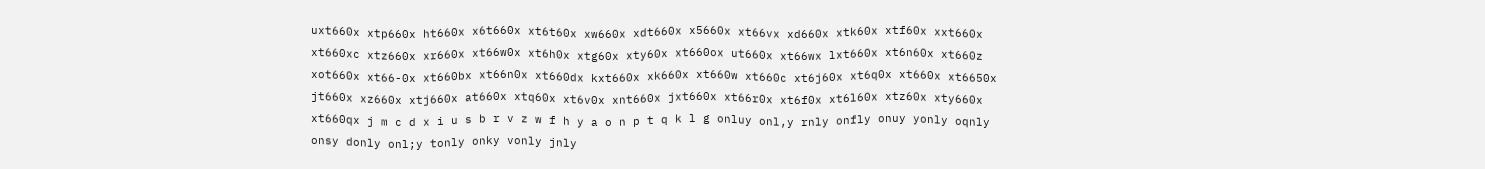uxt660x xtp660x ht660x x6t660x xt6t60x xw660x xdt660x x5660x xt66vx xd660x xtk60x xtf60x xxt660x xt660xc xtz660x xr660x xt66w0x xt6h0x xtg60x xty60x xt660ox ut660x xt66wx lxt660x xt6n60x xt660z xot660x xt66-0x xt660bx xt66n0x xt660dx kxt660x xk660x xt660w xt660c xt6j60x xt6q0x xt660x xt6650x jt660x xz660x xtj660x at660x xtq60x xt6v0x xnt660x jxt660x xt66r0x xt6f0x xt6l60x xtz60x xty660x xt660qx j m c d x i u s b r v z w f h y a o n p t q k l g onluy onl,y rnly onfly onuy yonly oqnly onsy donly onl;y tonly onky vonly jnly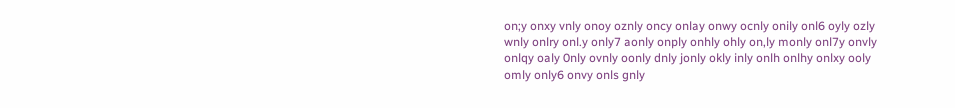on;y onxy vnly onoy oznly oncy onlay onwy ocnly onily onl6 oyly ozly wnly onlry onl.y only7 aonly onply onhly ohly on,ly monly onl7y onvly onlqy oaly 0nly ovnly oonly dnly jonly okly inly onlh onlhy onlxy ooly omly only6 onvy onls gnly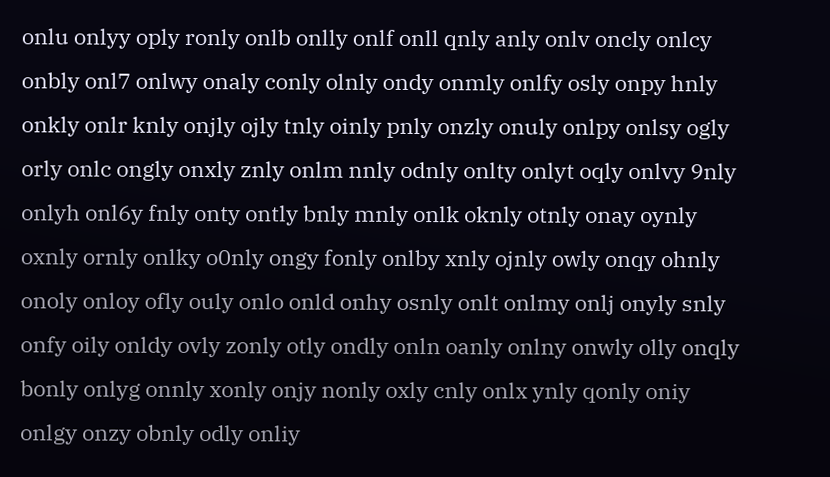onlu onlyy oply ronly onlb onlly onlf onll qnly anly onlv oncly onlcy onbly onl7 onlwy onaly conly olnly ondy onmly onlfy osly onpy hnly onkly onlr knly onjly ojly tnly oinly pnly onzly onuly onlpy onlsy ogly orly onlc ongly onxly znly onlm nnly odnly onlty onlyt oqly onlvy 9nly onlyh onl6y fnly onty ontly bnly mnly onlk oknly otnly onay oynly oxnly ornly onlky o0nly ongy fonly onlby xnly ojnly owly onqy ohnly onoly onloy ofly ouly onlo onld onhy osnly onlt onlmy onlj onyly snly onfy oily onldy ovly zonly otly ondly onln oanly onlny onwly olly onqly bonly onlyg onnly xonly onjy nonly oxly cnly onlx ynly qonly oniy onlgy onzy obnly odly onliy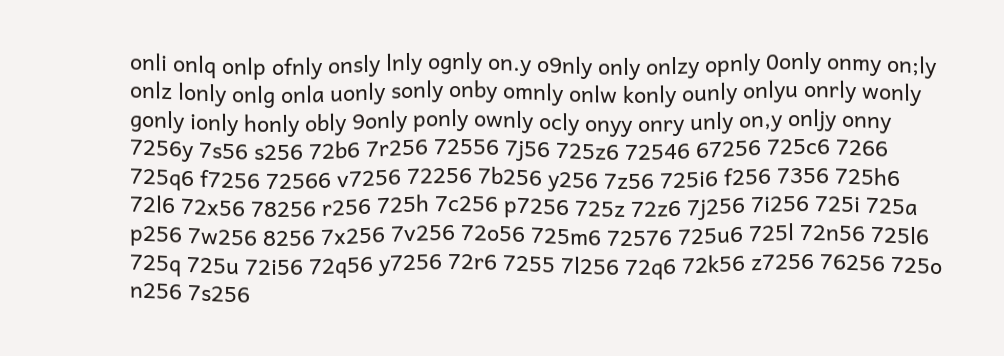onli onlq onlp ofnly onsly lnly ognly on.y o9nly only onlzy opnly 0only onmy on;ly onlz lonly onlg onla uonly sonly onby omnly onlw konly ounly onlyu onrly wonly gonly ionly honly obly 9only ponly ownly ocly onyy onry unly on,y onljy onny 7256y 7s56 s256 72b6 7r256 72556 7j56 725z6 72546 67256 725c6 7266 725q6 f7256 72566 v7256 72256 7b256 y256 7z56 725i6 f256 7356 725h6 72l6 72x56 78256 r256 725h 7c256 p7256 725z 72z6 7j256 7i256 725i 725a p256 7w256 8256 7x256 7v256 72o56 725m6 72576 725u6 725l 72n56 725l6 725q 725u 72i56 72q56 y7256 72r6 7255 7l256 72q6 72k56 z7256 76256 725o n256 7s256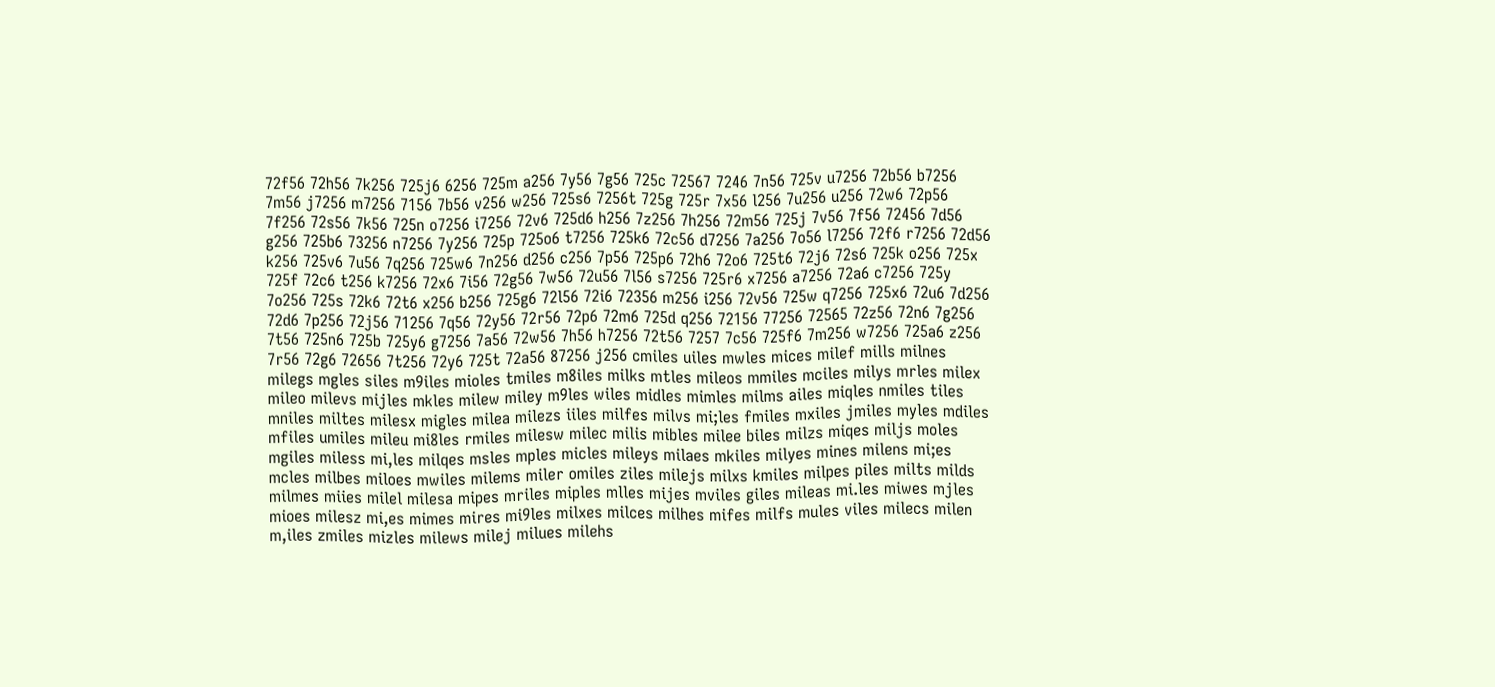72f56 72h56 7k256 725j6 6256 725m a256 7y56 7g56 725c 72567 7246 7n56 725v u7256 72b56 b7256 7m56 j7256 m7256 7156 7b56 v256 w256 725s6 7256t 725g 725r 7x56 l256 7u256 u256 72w6 72p56 7f256 72s56 7k56 725n o7256 i7256 72v6 725d6 h256 7z256 7h256 72m56 725j 7v56 7f56 72456 7d56 g256 725b6 73256 n7256 7y256 725p 725o6 t7256 725k6 72c56 d7256 7a256 7o56 l7256 72f6 r7256 72d56 k256 725v6 7u56 7q256 725w6 7n256 d256 c256 7p56 725p6 72h6 72o6 725t6 72j6 72s6 725k o256 725x 725f 72c6 t256 k7256 72x6 7i56 72g56 7w56 72u56 7l56 s7256 725r6 x7256 a7256 72a6 c7256 725y 7o256 725s 72k6 72t6 x256 b256 725g6 72l56 72i6 72356 m256 i256 72v56 725w q7256 725x6 72u6 7d256 72d6 7p256 72j56 71256 7q56 72y56 72r56 72p6 72m6 725d q256 72156 77256 72565 72z56 72n6 7g256 7t56 725n6 725b 725y6 g7256 7a56 72w56 7h56 h7256 72t56 7257 7c56 725f6 7m256 w7256 725a6 z256 7r56 72g6 72656 7t256 72y6 725t 72a56 87256 j256 cmiles uiles mwles mices milef mills milnes milegs mgles siles m9iles mioles tmiles m8iles milks mtles mileos mmiles mciles milys mrles milex mileo milevs mijles mkles milew miley m9les wiles midles mimles milms ailes miqles nmiles tiles mniles miltes milesx migles milea milezs iiles milfes milvs mi;les fmiles mxiles jmiles myles mdiles mfiles umiles mileu mi8les rmiles milesw milec milis mibles milee biles milzs miqes miljs moles mgiles miless mi,les milqes msles mples micles mileys milaes mkiles milyes mines milens mi;es mcles milbes miloes mwiles milems miler omiles ziles milejs milxs kmiles milpes piles milts milds milmes miies milel milesa mipes mriles miples mlles mijes mviles giles mileas mi.les miwes mjles mioes milesz mi,es mimes mires mi9les milxes milces milhes mifes milfs mules viles milecs milen m,iles zmiles mizles milews milej milues milehs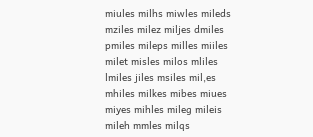miules milhs miwles mileds mziles milez miljes dmiles pmiles mileps milles miiles milet misles milos mliles lmiles jiles msiles mil,es mhiles milkes mibes miues miyes mihles mileg mileis mileh mmles milqs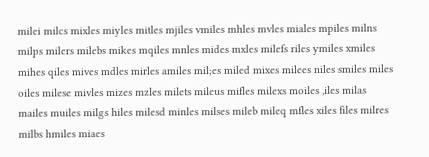milei milcs mixles miyles mitles mjiles vmiles mhles mvles miales mpiles milns milps milers milebs mikes mqiles mnles mides mxles milefs riles ymiles xmiles mihes qiles mives mdles mirles amiles mil;es miled mixes milees niles smiles miles oiles milese mivles mizes mzles milets mileus mifles milexs moiles ,iles milas mailes muiles milgs hiles milesd minles milses mileb mileq mfles xiles files milres milbs hmiles miaes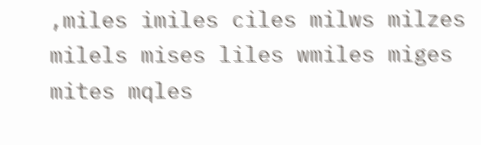,miles imiles ciles milws milzes milels mises liles wmiles miges mites mqles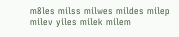m8les milss milwes mildes milep milev yiles milek milem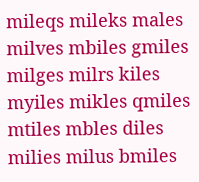mileqs mileks males milves mbiles gmiles milges milrs kiles myiles mikles qmiles mtiles mbles diles milies milus bmiles